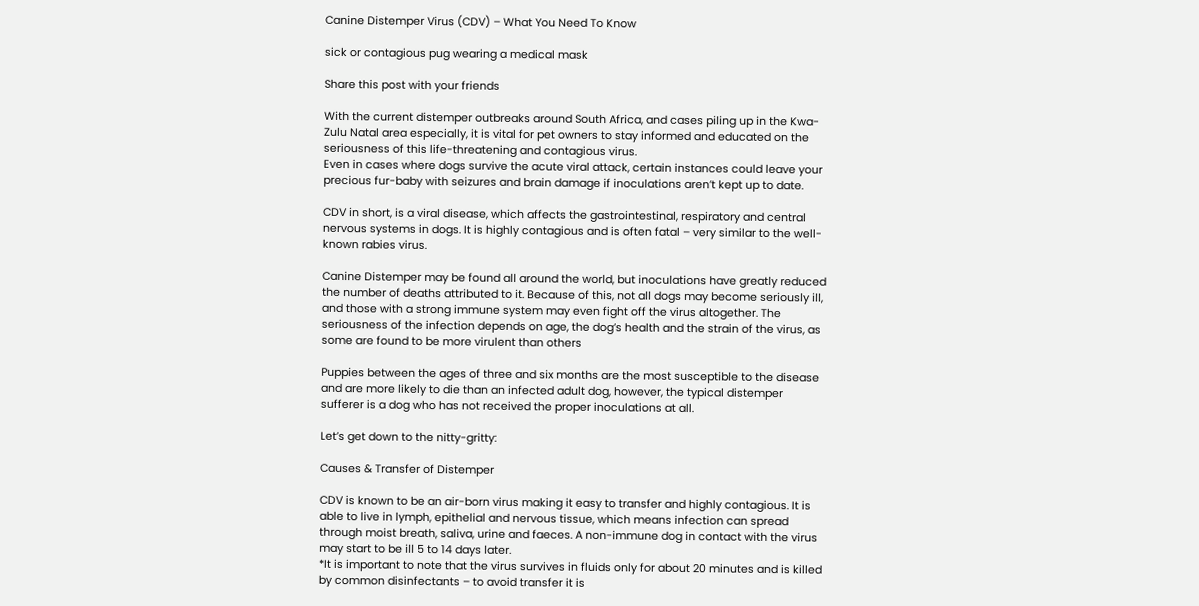Canine Distemper Virus (CDV) – What You Need To Know

sick or contagious pug wearing a medical mask

Share this post with your friends

With the current distemper outbreaks around South Africa, and cases piling up in the Kwa-Zulu Natal area especially, it is vital for pet owners to stay informed and educated on the seriousness of this life-threatening and contagious virus.
Even in cases where dogs survive the acute viral attack, certain instances could leave your precious fur-baby with seizures and brain damage if inoculations aren’t kept up to date.

CDV in short, is a viral disease, which affects the gastrointestinal, respiratory and central nervous systems in dogs. It is highly contagious and is often fatal – very similar to the well-known rabies virus.

Canine Distemper may be found all around the world, but inoculations have greatly reduced the number of deaths attributed to it. Because of this, not all dogs may become seriously ill, and those with a strong immune system may even fight off the virus altogether. The seriousness of the infection depends on age, the dog’s health and the strain of the virus, as some are found to be more virulent than others

Puppies between the ages of three and six months are the most susceptible to the disease and are more likely to die than an infected adult dog, however, the typical distemper sufferer is a dog who has not received the proper inoculations at all.

Let’s get down to the nitty-gritty:

Causes & Transfer of Distemper

CDV is known to be an air-born virus making it easy to transfer and highly contagious. It is able to live in lymph, epithelial and nervous tissue, which means infection can spread through moist breath, saliva, urine and faeces. A non-immune dog in contact with the virus may start to be ill 5 to 14 days later.
*It is important to note that the virus survives in fluids only for about 20 minutes and is killed by common disinfectants – to avoid transfer it is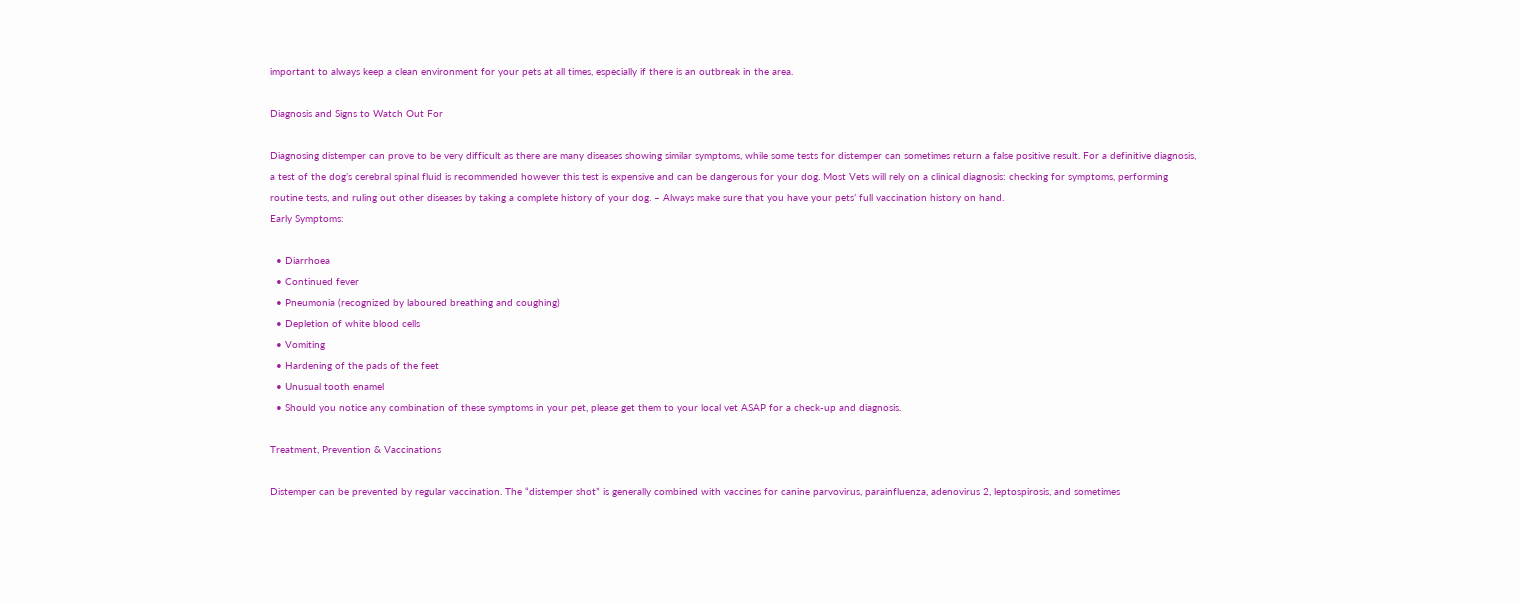important to always keep a clean environment for your pets at all times, especially if there is an outbreak in the area.

Diagnosis and Signs to Watch Out For

Diagnosing distemper can prove to be very difficult as there are many diseases showing similar symptoms, while some tests for distemper can sometimes return a false positive result. For a definitive diagnosis, a test of the dog’s cerebral spinal fluid is recommended however this test is expensive and can be dangerous for your dog. Most Vets will rely on a clinical diagnosis: checking for symptoms, performing routine tests, and ruling out other diseases by taking a complete history of your dog. – Always make sure that you have your pets’ full vaccination history on hand.
Early Symptoms:

  • Diarrhoea
  • Continued fever
  • Pneumonia (recognized by laboured breathing and coughing)
  • Depletion of white blood cells
  • Vomiting
  • Hardening of the pads of the feet
  • Unusual tooth enamel
  • Should you notice any combination of these symptoms in your pet, please get them to your local vet ASAP for a check-up and diagnosis.

Treatment, Prevention & Vaccinations

Distemper can be prevented by regular vaccination. The “distemper shot” is generally combined with vaccines for canine parvovirus, parainfluenza, adenovirus 2, leptospirosis, and sometimes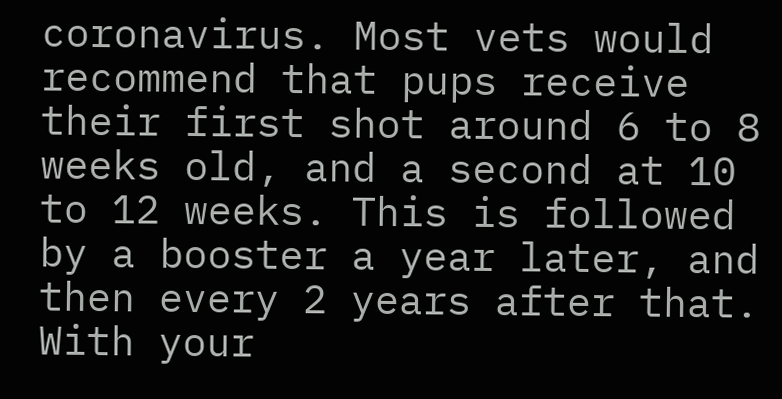coronavirus. Most vets would recommend that pups receive their first shot around 6 to 8 weeks old, and a second at 10 to 12 weeks. This is followed by a booster a year later, and then every 2 years after that. With your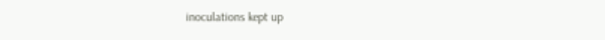inoculations kept up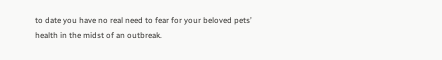to date you have no real need to fear for your beloved pets’ health in the midst of an outbreak.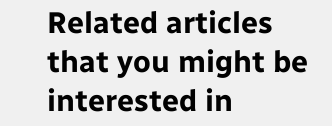Related articles that you might be interested in